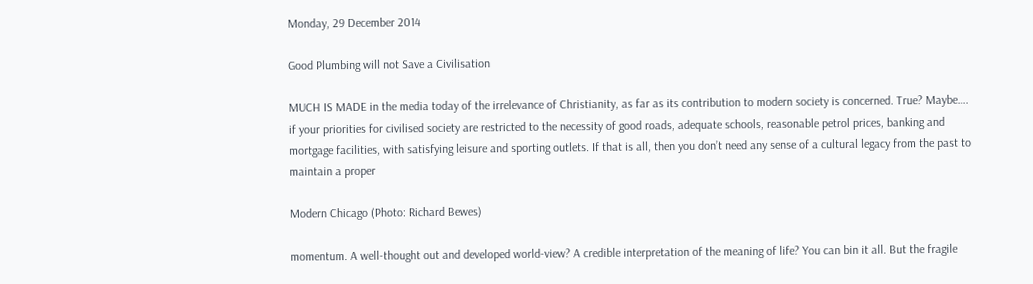Monday, 29 December 2014

Good Plumbing will not Save a Civilisation

MUCH IS MADE in the media today of the irrelevance of Christianity, as far as its contribution to modern society is concerned. True? Maybe…. if your priorities for civilised society are restricted to the necessity of good roads, adequate schools, reasonable petrol prices, banking and mortgage facilities, with satisfying leisure and sporting outlets. If that is all, then you don’t need any sense of a cultural legacy from the past to maintain a proper

Modern Chicago (Photo: Richard Bewes)

momentum. A well-thought out and developed world-view? A credible interpretation of the meaning of life? You can bin it all. But the fragile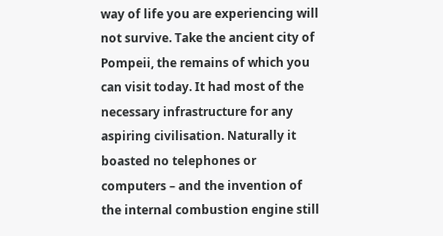way of life you are experiencing will not survive. Take the ancient city of Pompeii, the remains of which you can visit today. It had most of the necessary infrastructure for any aspiring civilisation. Naturally it boasted no telephones or computers – and the invention of the internal combustion engine still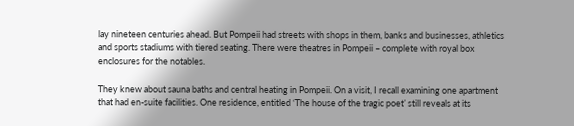lay nineteen centuries ahead. But Pompeii had streets with shops in them, banks and businesses, athletics and sports stadiums with tiered seating. There were theatres in Pompeii – complete with royal box enclosures for the notables.

They knew about sauna baths and central heating in Pompeii. On a visit, I recall examining one apartment that had en-suite facilities. One residence, entitled ‘The house of the tragic poet’ still reveals at its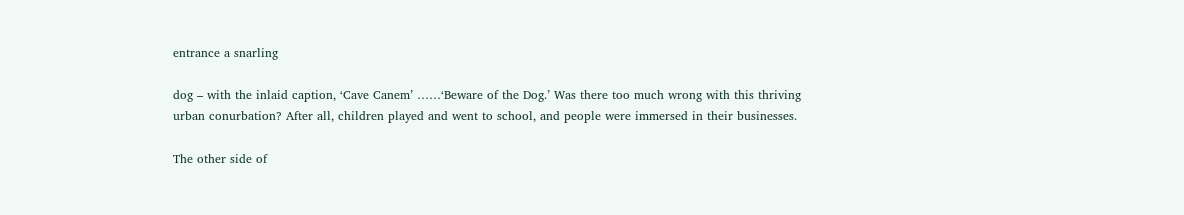entrance a snarling

dog – with the inlaid caption, ‘Cave Canem’ ……‘Beware of the Dog.’ Was there too much wrong with this thriving urban conurbation? After all, children played and went to school, and people were immersed in their businesses.

The other side of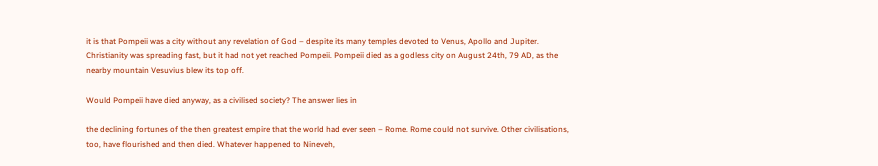it is that Pompeii was a city without any revelation of God – despite its many temples devoted to Venus, Apollo and Jupiter. Christianity was spreading fast, but it had not yet reached Pompeii. Pompeii died as a godless city on August 24th, 79 AD, as the nearby mountain Vesuvius blew its top off.

Would Pompeii have died anyway, as a civilised society? The answer lies in

the declining fortunes of the then greatest empire that the world had ever seen – Rome. Rome could not survive. Other civilisations, too, have flourished and then died. Whatever happened to Nineveh,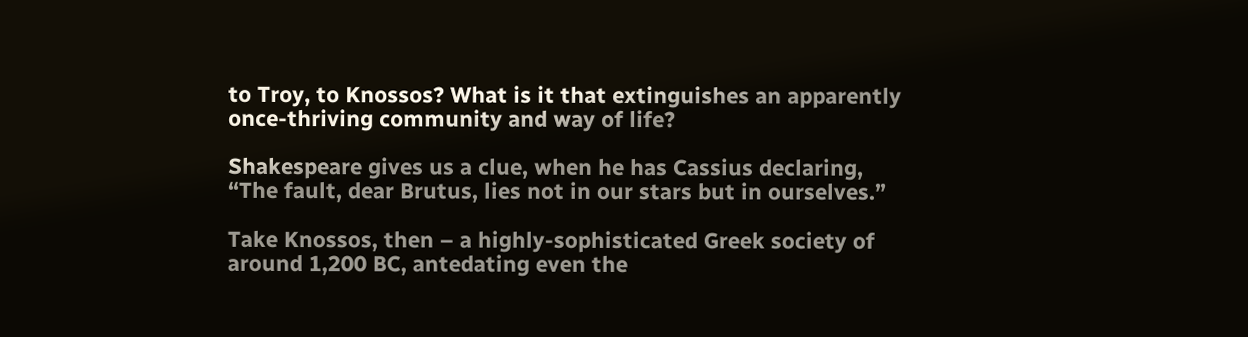to Troy, to Knossos? What is it that extinguishes an apparently once-thriving community and way of life?

Shakespeare gives us a clue, when he has Cassius declaring, “The fault, dear Brutus, lies not in our stars but in ourselves.”

Take Knossos, then – a highly-sophisticated Greek society of around 1,200 BC, antedating even the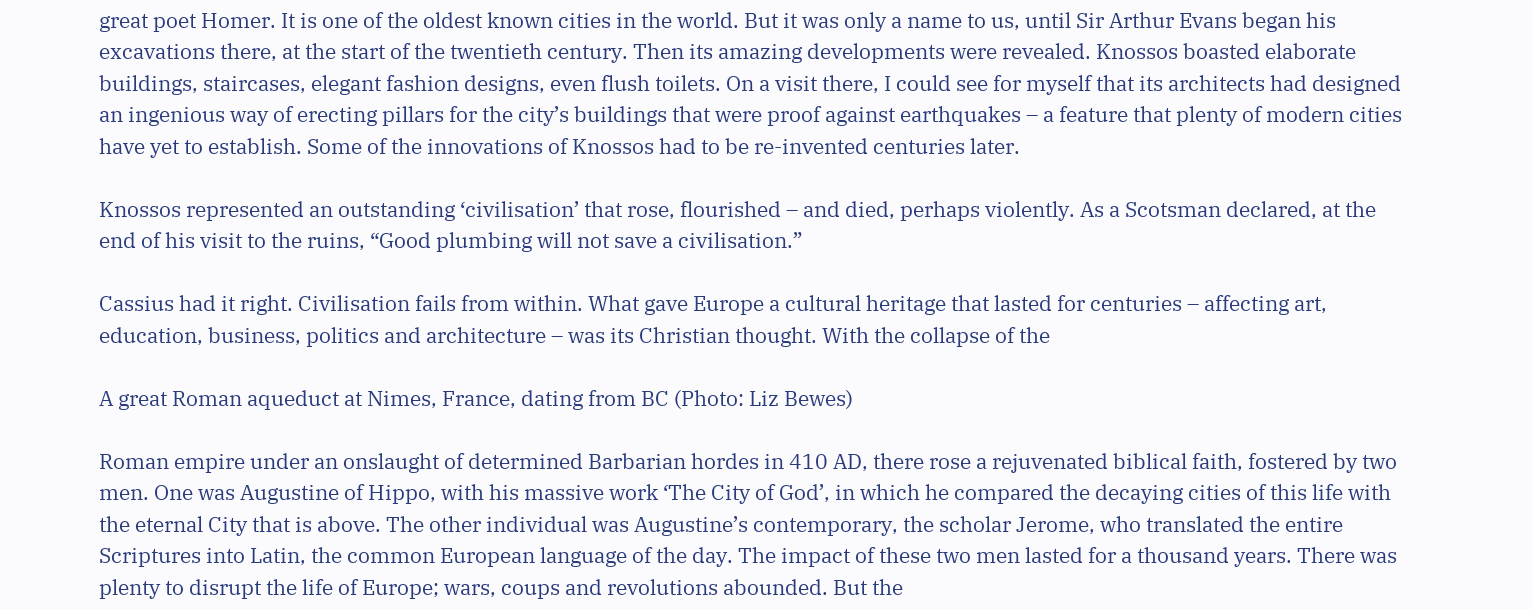great poet Homer. It is one of the oldest known cities in the world. But it was only a name to us, until Sir Arthur Evans began his excavations there, at the start of the twentieth century. Then its amazing developments were revealed. Knossos boasted elaborate buildings, staircases, elegant fashion designs, even flush toilets. On a visit there, I could see for myself that its architects had designed an ingenious way of erecting pillars for the city’s buildings that were proof against earthquakes – a feature that plenty of modern cities have yet to establish. Some of the innovations of Knossos had to be re-invented centuries later.

Knossos represented an outstanding ‘civilisation’ that rose, flourished – and died, perhaps violently. As a Scotsman declared, at the end of his visit to the ruins, “Good plumbing will not save a civilisation.”

Cassius had it right. Civilisation fails from within. What gave Europe a cultural heritage that lasted for centuries – affecting art, education, business, politics and architecture – was its Christian thought. With the collapse of the

A great Roman aqueduct at Nimes, France, dating from BC (Photo: Liz Bewes)

Roman empire under an onslaught of determined Barbarian hordes in 410 AD, there rose a rejuvenated biblical faith, fostered by two men. One was Augustine of Hippo, with his massive work ‘The City of God’, in which he compared the decaying cities of this life with the eternal City that is above. The other individual was Augustine’s contemporary, the scholar Jerome, who translated the entire Scriptures into Latin, the common European language of the day. The impact of these two men lasted for a thousand years. There was plenty to disrupt the life of Europe; wars, coups and revolutions abounded. But the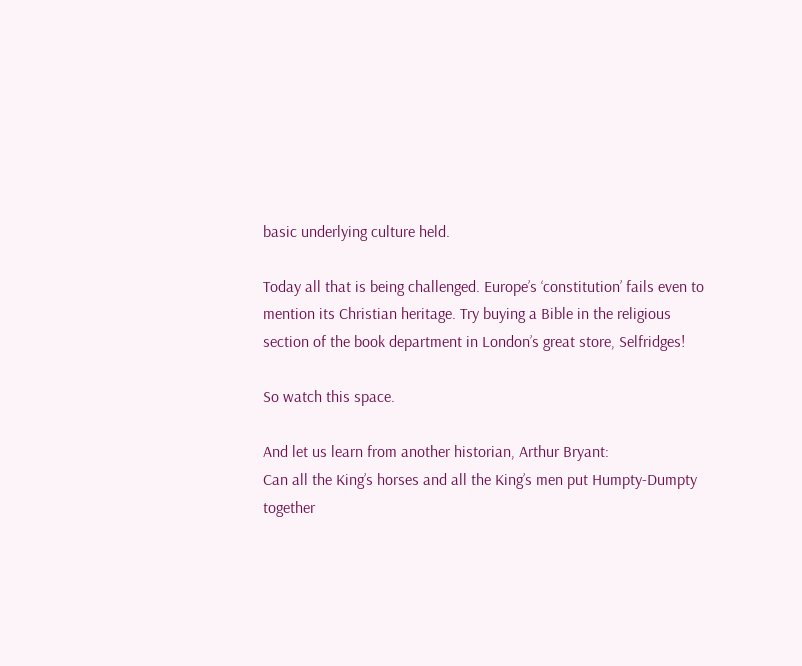basic underlying culture held.

Today all that is being challenged. Europe’s ‘constitution’ fails even to mention its Christian heritage. Try buying a Bible in the religious section of the book department in London’s great store, Selfridges!

So watch this space.

And let us learn from another historian, Arthur Bryant:
Can all the King’s horses and all the King’s men put Humpty-Dumpty together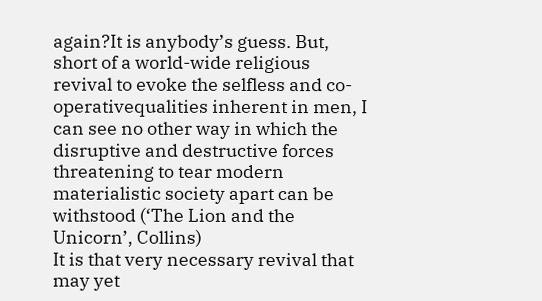again?It is anybody’s guess. But, short of a world-wide religious revival to evoke the selfless and co-operativequalities inherent in men, I can see no other way in which the disruptive and destructive forces threatening to tear modern materialistic society apart can be withstood (‘The Lion and the Unicorn’, Collins)
It is that very necessary revival that may yet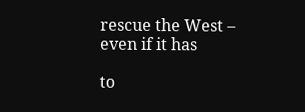rescue the West – even if it has

to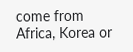come from Africa, Korea or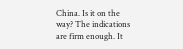China. Is it on the way? The indications are firm enough. It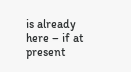is already here – if at present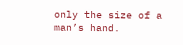only the size of a man’s hand.